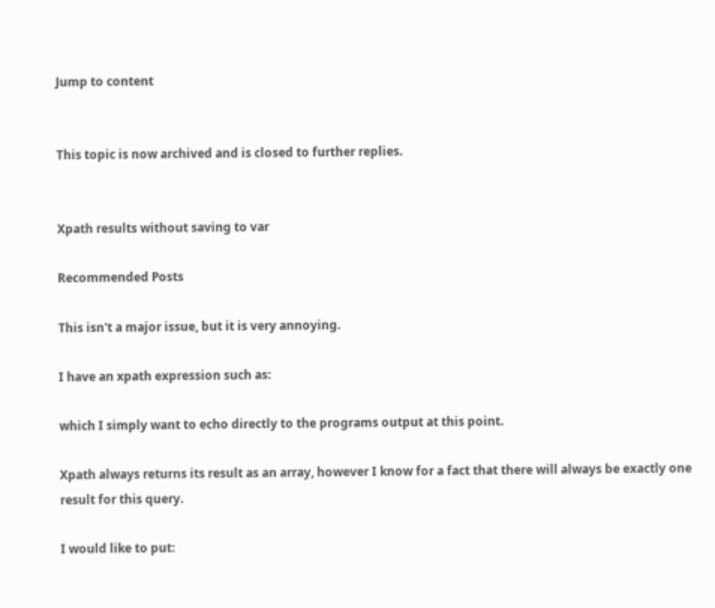Jump to content


This topic is now archived and is closed to further replies.


Xpath results without saving to var

Recommended Posts

This isn't a major issue, but it is very annoying.

I have an xpath expression such as:

which I simply want to echo directly to the programs output at this point.

Xpath always returns its result as an array, however I know for a fact that there will always be exactly one result for this query.

I would like to put: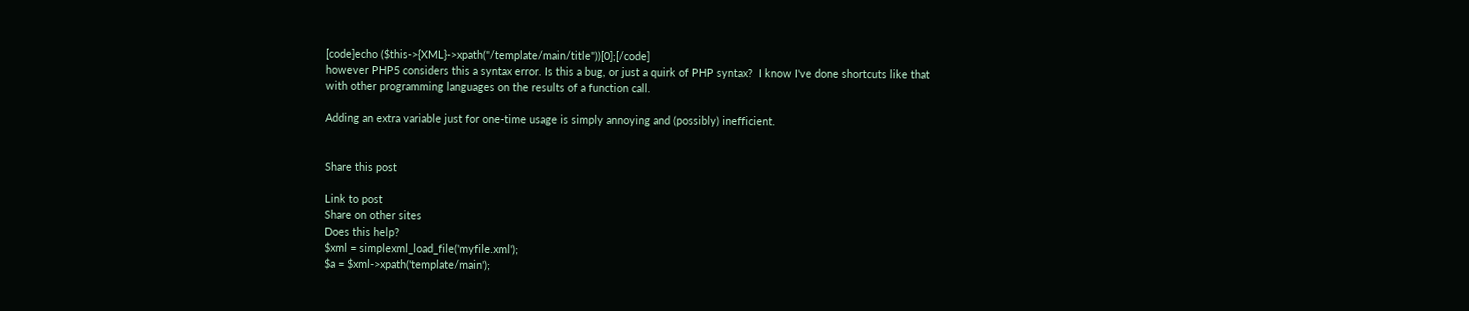[code]echo ($this->{XML}->xpath("/template/main/title"))[0];[/code]
however PHP5 considers this a syntax error. Is this a bug, or just a quirk of PHP syntax?  I know I've done shortcuts like that with other programming languages on the results of a function call.

Adding an extra variable just for one-time usage is simply annoying and (possibly) inefficient.


Share this post

Link to post
Share on other sites
Does this help?
$xml = simplexml_load_file('myfile.xml');
$a = $xml->xpath('template/main');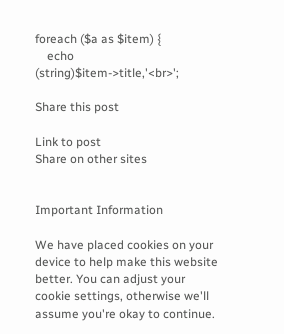foreach ($a as $item) {
    echo (string)$item->title,'<br>';

Share this post

Link to post
Share on other sites


Important Information

We have placed cookies on your device to help make this website better. You can adjust your cookie settings, otherwise we'll assume you're okay to continue.